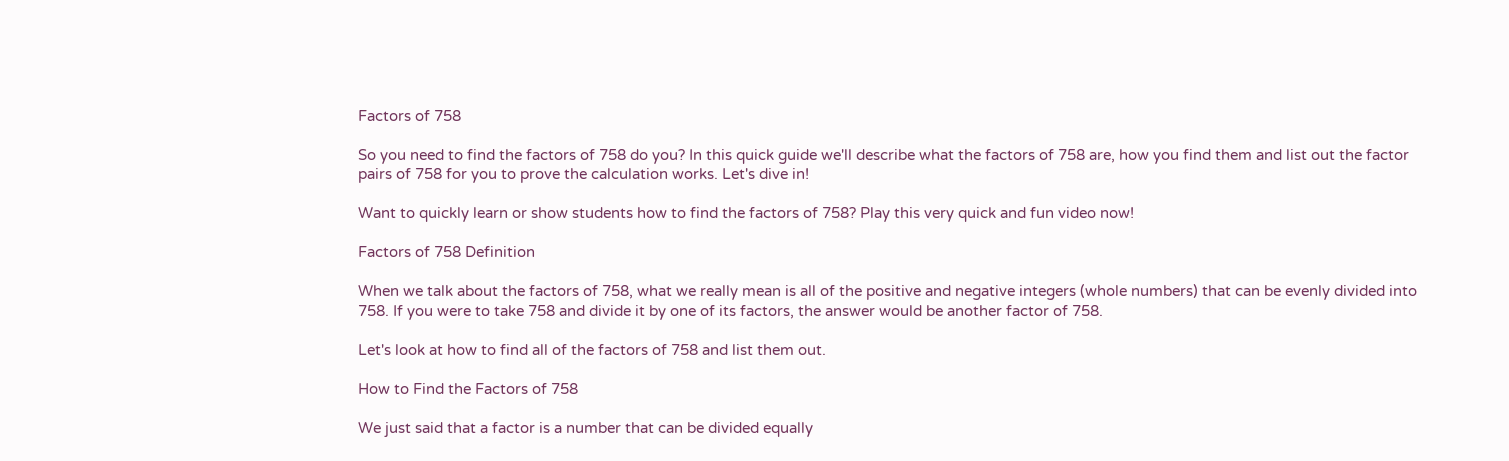Factors of 758

So you need to find the factors of 758 do you? In this quick guide we'll describe what the factors of 758 are, how you find them and list out the factor pairs of 758 for you to prove the calculation works. Let's dive in!

Want to quickly learn or show students how to find the factors of 758? Play this very quick and fun video now!

Factors of 758 Definition

When we talk about the factors of 758, what we really mean is all of the positive and negative integers (whole numbers) that can be evenly divided into 758. If you were to take 758 and divide it by one of its factors, the answer would be another factor of 758.

Let's look at how to find all of the factors of 758 and list them out.

How to Find the Factors of 758

We just said that a factor is a number that can be divided equally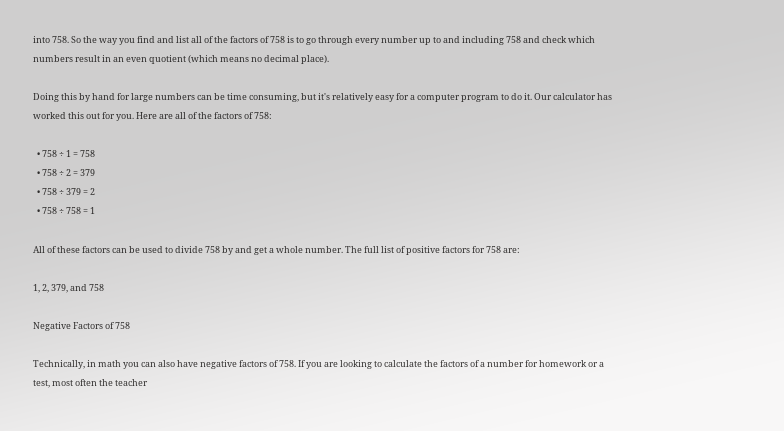into 758. So the way you find and list all of the factors of 758 is to go through every number up to and including 758 and check which numbers result in an even quotient (which means no decimal place).

Doing this by hand for large numbers can be time consuming, but it's relatively easy for a computer program to do it. Our calculator has worked this out for you. Here are all of the factors of 758:

  • 758 ÷ 1 = 758
  • 758 ÷ 2 = 379
  • 758 ÷ 379 = 2
  • 758 ÷ 758 = 1

All of these factors can be used to divide 758 by and get a whole number. The full list of positive factors for 758 are:

1, 2, 379, and 758

Negative Factors of 758

Technically, in math you can also have negative factors of 758. If you are looking to calculate the factors of a number for homework or a test, most often the teacher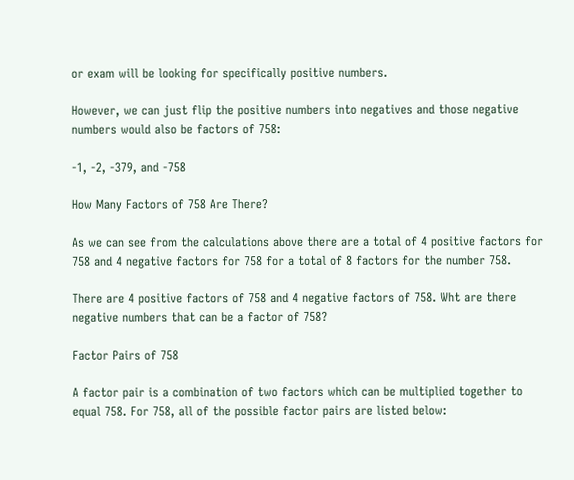or exam will be looking for specifically positive numbers.

However, we can just flip the positive numbers into negatives and those negative numbers would also be factors of 758:

-1, -2, -379, and -758

How Many Factors of 758 Are There?

As we can see from the calculations above there are a total of 4 positive factors for 758 and 4 negative factors for 758 for a total of 8 factors for the number 758.

There are 4 positive factors of 758 and 4 negative factors of 758. Wht are there negative numbers that can be a factor of 758?

Factor Pairs of 758

A factor pair is a combination of two factors which can be multiplied together to equal 758. For 758, all of the possible factor pairs are listed below: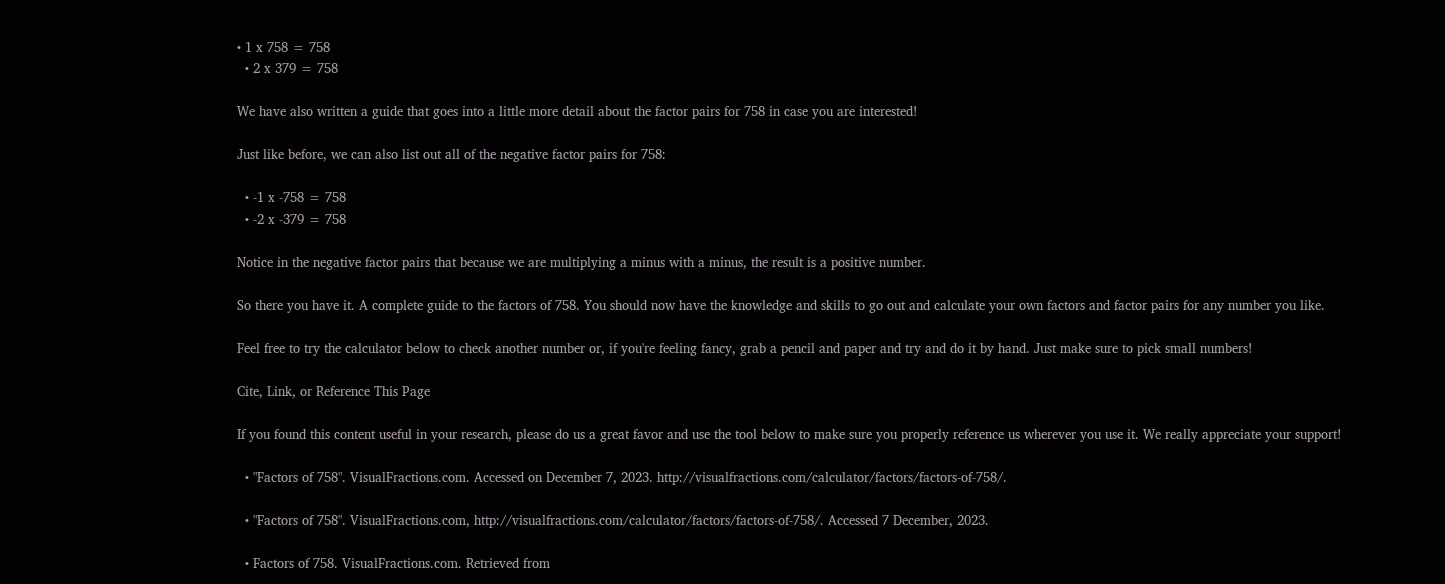• 1 x 758 = 758
  • 2 x 379 = 758

We have also written a guide that goes into a little more detail about the factor pairs for 758 in case you are interested!

Just like before, we can also list out all of the negative factor pairs for 758:

  • -1 x -758 = 758
  • -2 x -379 = 758

Notice in the negative factor pairs that because we are multiplying a minus with a minus, the result is a positive number.

So there you have it. A complete guide to the factors of 758. You should now have the knowledge and skills to go out and calculate your own factors and factor pairs for any number you like.

Feel free to try the calculator below to check another number or, if you're feeling fancy, grab a pencil and paper and try and do it by hand. Just make sure to pick small numbers!

Cite, Link, or Reference This Page

If you found this content useful in your research, please do us a great favor and use the tool below to make sure you properly reference us wherever you use it. We really appreciate your support!

  • "Factors of 758". VisualFractions.com. Accessed on December 7, 2023. http://visualfractions.com/calculator/factors/factors-of-758/.

  • "Factors of 758". VisualFractions.com, http://visualfractions.com/calculator/factors/factors-of-758/. Accessed 7 December, 2023.

  • Factors of 758. VisualFractions.com. Retrieved from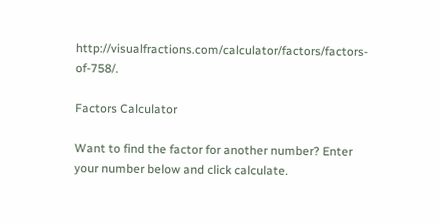http://visualfractions.com/calculator/factors/factors-of-758/.

Factors Calculator

Want to find the factor for another number? Enter your number below and click calculate.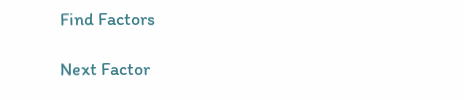Find Factors

Next Factor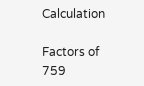Calculation

Factors of 759